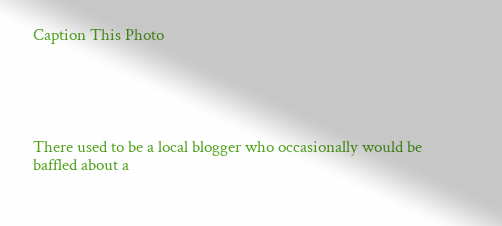Caption This Photo





There used to be a local blogger who occasionally would be baffled about a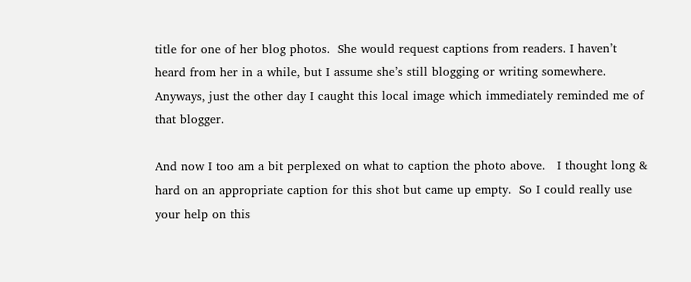title for one of her blog photos.  She would request captions from readers. I haven’t heard from her in a while, but I assume she’s still blogging or writing somewhere.  Anyways, just the other day I caught this local image which immediately reminded me of that blogger.

And now I too am a bit perplexed on what to caption the photo above.   I thought long & hard on an appropriate caption for this shot but came up empty.  So I could really use your help on this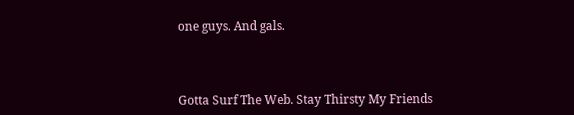one guys. And gals.



Gotta Surf The Web. Stay Thirsty My Friends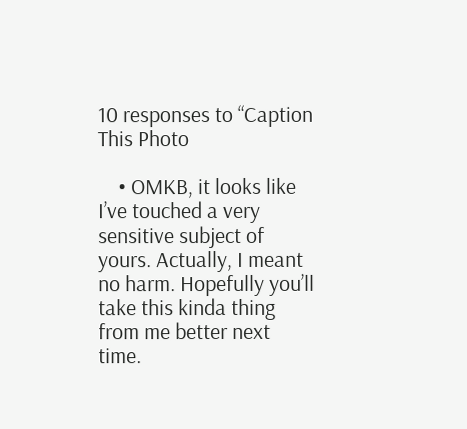10 responses to “Caption This Photo

    • OMKB, it looks like I’ve touched a very sensitive subject of yours. Actually, I meant no harm. Hopefully you’ll take this kinda thing from me better next time.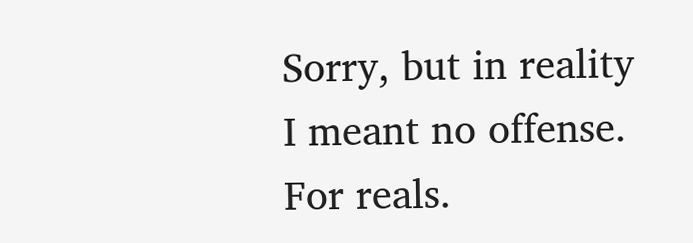Sorry, but in reality I meant no offense. For reals.